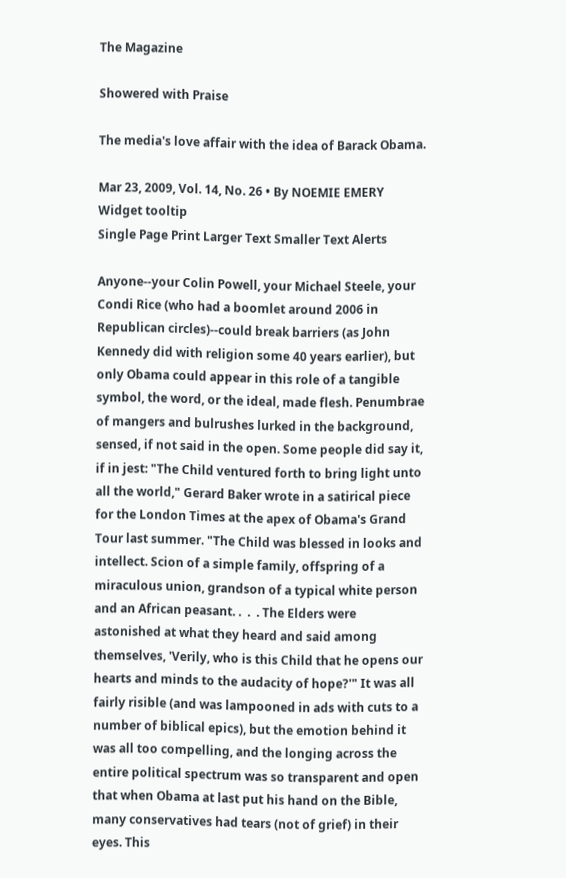The Magazine

Showered with Praise

The media's love affair with the idea of Barack Obama.

Mar 23, 2009, Vol. 14, No. 26 • By NOEMIE EMERY
Widget tooltip
Single Page Print Larger Text Smaller Text Alerts

Anyone--your Colin Powell, your Michael Steele, your Condi Rice (who had a boomlet around 2006 in Republican circles)--could break barriers (as John Kennedy did with religion some 40 years earlier), but only Obama could appear in this role of a tangible symbol, the word, or the ideal, made flesh. Penumbrae of mangers and bulrushes lurked in the background, sensed, if not said in the open. Some people did say it, if in jest: "The Child ventured forth to bring light unto all the world," Gerard Baker wrote in a satirical piece for the London Times at the apex of Obama's Grand Tour last summer. "The Child was blessed in looks and intellect. Scion of a simple family, offspring of a miraculous union, grandson of a typical white person and an African peasant. .  .  . The Elders were astonished at what they heard and said among themselves, 'Verily, who is this Child that he opens our hearts and minds to the audacity of hope?'" It was all fairly risible (and was lampooned in ads with cuts to a number of biblical epics), but the emotion behind it was all too compelling, and the longing across the entire political spectrum was so transparent and open that when Obama at last put his hand on the Bible, many conservatives had tears (not of grief) in their eyes. This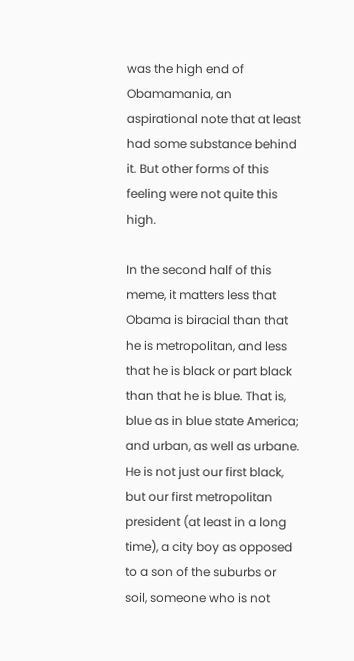was the high end of Obamamania, an aspirational note that at least had some substance behind it. But other forms of this feeling were not quite this high.

In the second half of this meme, it matters less that Obama is biracial than that he is metropolitan, and less that he is black or part black than that he is blue. That is, blue as in blue state America; and urban, as well as urbane. He is not just our first black, but our first metropolitan president (at least in a long time), a city boy as opposed to a son of the suburbs or soil, someone who is not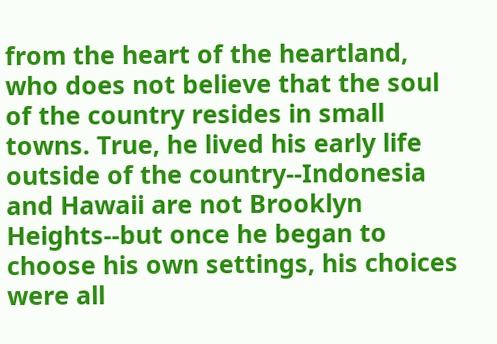from the heart of the heartland, who does not believe that the soul of the country resides in small towns. True, he lived his early life outside of the country--Indonesia and Hawaii are not Brooklyn Heights--but once he began to choose his own settings, his choices were all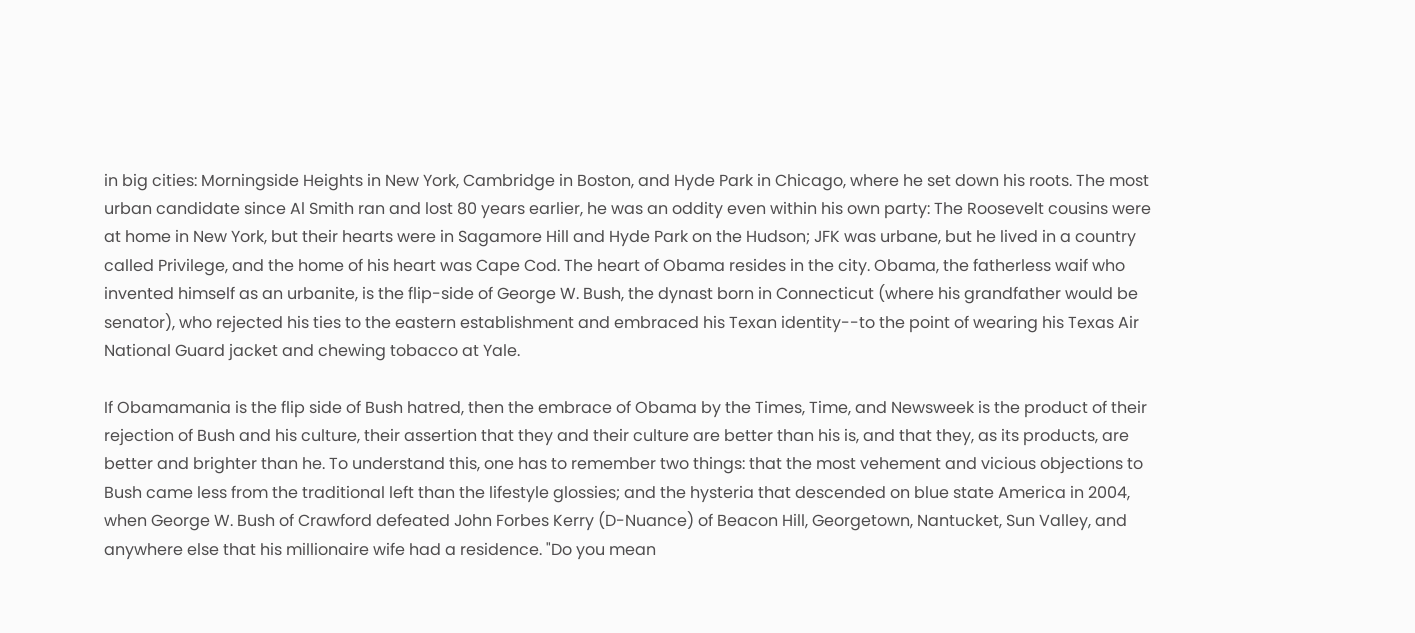in big cities: Morningside Heights in New York, Cambridge in Boston, and Hyde Park in Chicago, where he set down his roots. The most urban candidate since Al Smith ran and lost 80 years earlier, he was an oddity even within his own party: The Roosevelt cousins were at home in New York, but their hearts were in Sagamore Hill and Hyde Park on the Hudson; JFK was urbane, but he lived in a country called Privilege, and the home of his heart was Cape Cod. The heart of Obama resides in the city. Obama, the fatherless waif who invented himself as an urbanite, is the flip-side of George W. Bush, the dynast born in Connecticut (where his grandfather would be senator), who rejected his ties to the eastern establishment and embraced his Texan identity--to the point of wearing his Texas Air National Guard jacket and chewing tobacco at Yale.

If Obamamania is the flip side of Bush hatred, then the embrace of Obama by the Times, Time, and Newsweek is the product of their rejection of Bush and his culture, their assertion that they and their culture are better than his is, and that they, as its products, are better and brighter than he. To understand this, one has to remember two things: that the most vehement and vicious objections to Bush came less from the traditional left than the lifestyle glossies; and the hysteria that descended on blue state America in 2004, when George W. Bush of Crawford defeated John Forbes Kerry (D-Nuance) of Beacon Hill, Georgetown, Nantucket, Sun Valley, and anywhere else that his millionaire wife had a residence. "Do you mean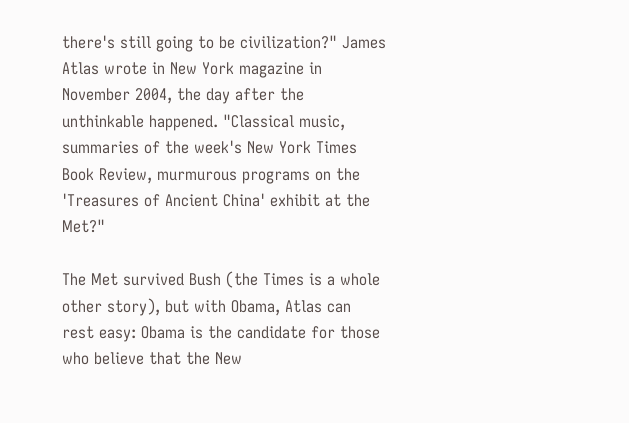there's still going to be civilization?" James Atlas wrote in New York magazine in November 2004, the day after the unthinkable happened. "Classical music, summaries of the week's New York Times Book Review, murmurous programs on the 'Treasures of Ancient China' exhibit at the Met?"

The Met survived Bush (the Times is a whole other story), but with Obama, Atlas can rest easy: Obama is the candidate for those who believe that the New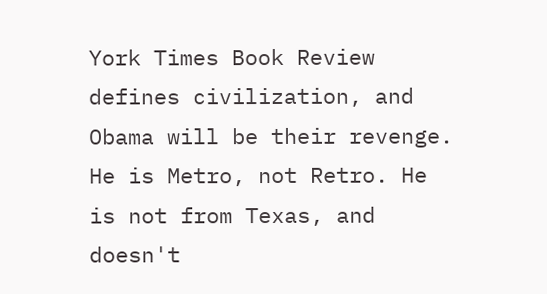York Times Book Review defines civilization, and Obama will be their revenge. He is Metro, not Retro. He is not from Texas, and doesn't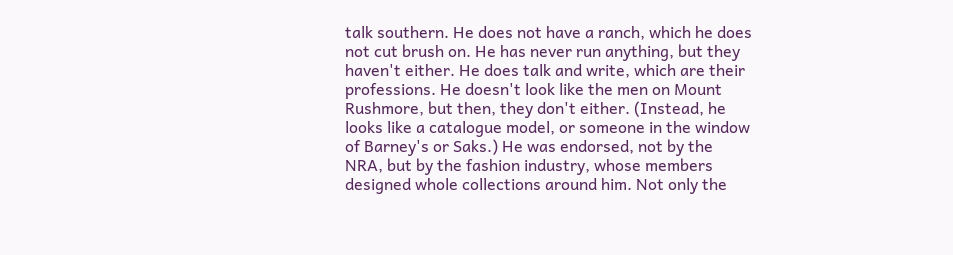talk southern. He does not have a ranch, which he does not cut brush on. He has never run anything, but they haven't either. He does talk and write, which are their professions. He doesn't look like the men on Mount Rushmore, but then, they don't either. (Instead, he looks like a catalogue model, or someone in the window of Barney's or Saks.) He was endorsed, not by the NRA, but by the fashion industry, whose members designed whole collections around him. Not only the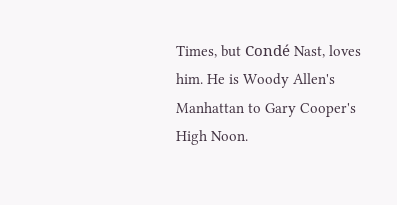Times, but Condé Nast, loves him. He is Woody Allen's Manhattan to Gary Cooper's High Noon.